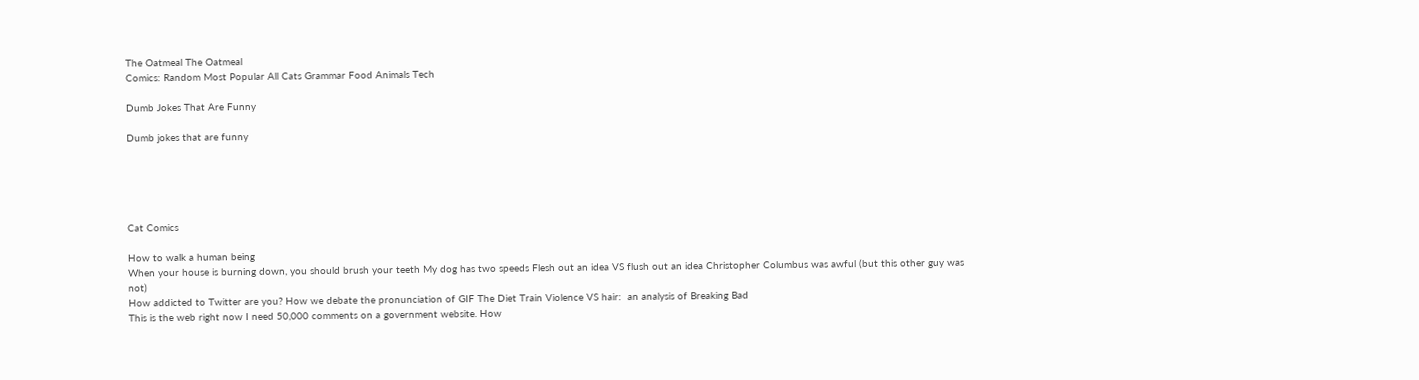The Oatmeal The Oatmeal
Comics: Random Most Popular All Cats Grammar Food Animals Tech

Dumb Jokes That Are Funny

Dumb jokes that are funny





Cat Comics

How to walk a human being
When your house is burning down, you should brush your teeth My dog has two speeds Flesh out an idea VS flush out an idea Christopher Columbus was awful (but this other guy was not)
How addicted to Twitter are you? How we debate the pronunciation of GIF The Diet Train Violence VS hair:  an analysis of Breaking Bad
This is the web right now I need 50,000 comments on a government website. How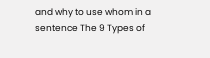and why to use whom in a sentence The 9 Types of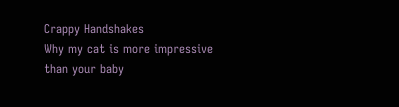Crappy Handshakes
Why my cat is more impressive than your baby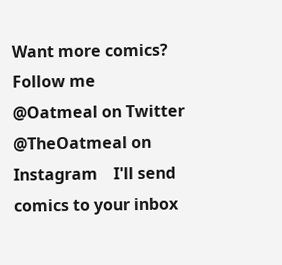Want more comics?
Follow me    @Oatmeal on Twitter    @TheOatmeal on Instagram    I'll send comics to your inbox